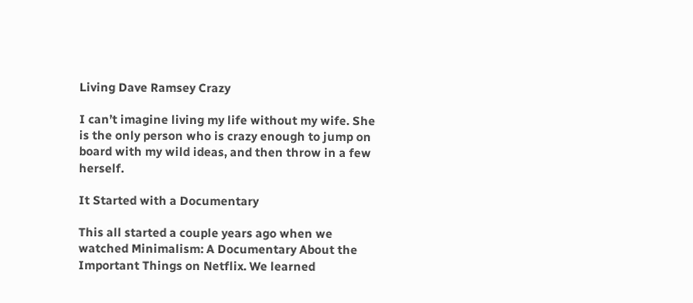Living Dave Ramsey Crazy

I can’t imagine living my life without my wife. She is the only person who is crazy enough to jump on board with my wild ideas, and then throw in a few herself.

It Started with a Documentary

This all started a couple years ago when we watched Minimalism: A Documentary About the Important Things on Netflix. We learned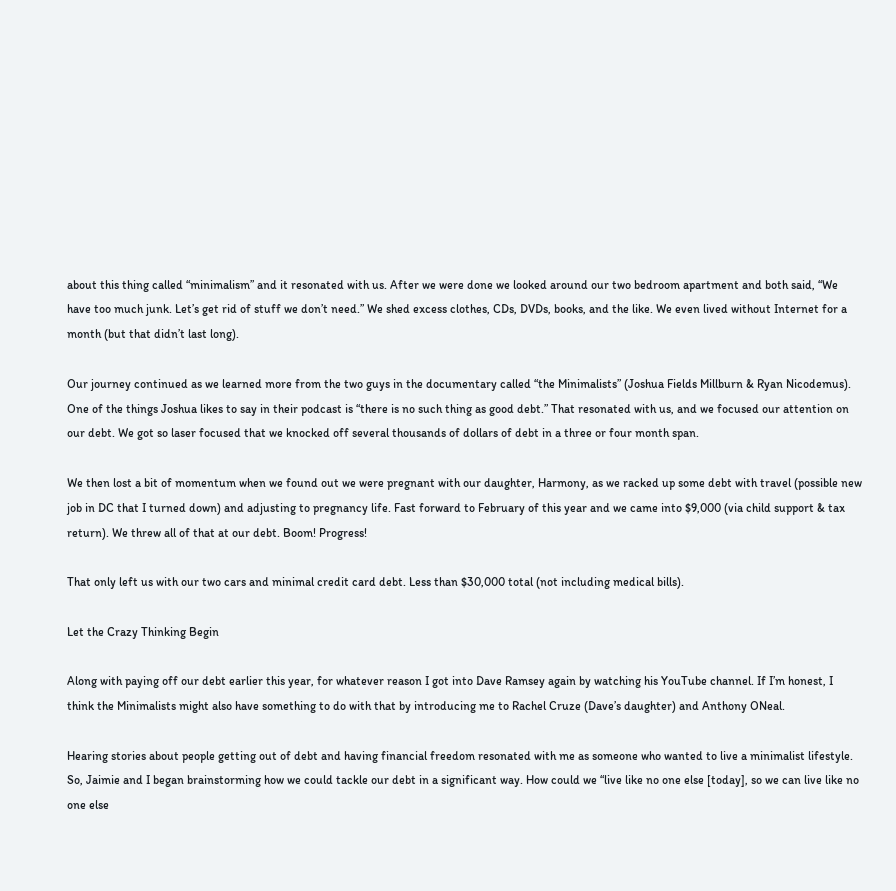about this thing called “minimalism” and it resonated with us. After we were done we looked around our two bedroom apartment and both said, “We have too much junk. Let’s get rid of stuff we don’t need.” We shed excess clothes, CDs, DVDs, books, and the like. We even lived without Internet for a month (but that didn’t last long).

Our journey continued as we learned more from the two guys in the documentary called “the Minimalists” (Joshua Fields Millburn & Ryan Nicodemus). One of the things Joshua likes to say in their podcast is “there is no such thing as good debt.” That resonated with us, and we focused our attention on our debt. We got so laser focused that we knocked off several thousands of dollars of debt in a three or four month span.

We then lost a bit of momentum when we found out we were pregnant with our daughter, Harmony, as we racked up some debt with travel (possible new job in DC that I turned down) and adjusting to pregnancy life. Fast forward to February of this year and we came into $9,000 (via child support & tax return). We threw all of that at our debt. Boom! Progress!

That only left us with our two cars and minimal credit card debt. Less than $30,000 total (not including medical bills).

Let the Crazy Thinking Begin

Along with paying off our debt earlier this year, for whatever reason I got into Dave Ramsey again by watching his YouTube channel. If I’m honest, I think the Minimalists might also have something to do with that by introducing me to Rachel Cruze (Dave’s daughter) and Anthony ONeal.

Hearing stories about people getting out of debt and having financial freedom resonated with me as someone who wanted to live a minimalist lifestyle. So, Jaimie and I began brainstorming how we could tackle our debt in a significant way. How could we “live like no one else [today], so we can live like no one else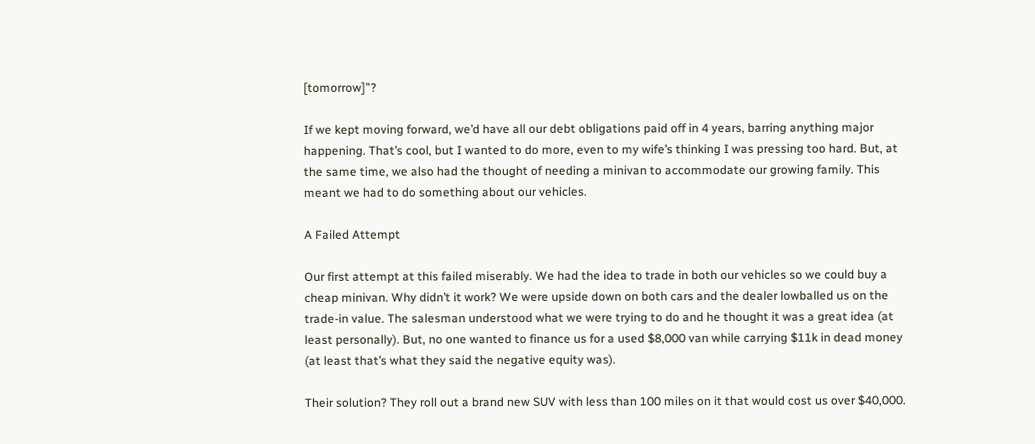[tomorrow]”?

If we kept moving forward, we’d have all our debt obligations paid off in 4 years, barring anything major happening. That’s cool, but I wanted to do more, even to my wife’s thinking I was pressing too hard. But, at the same time, we also had the thought of needing a minivan to accommodate our growing family. This meant we had to do something about our vehicles.

A Failed Attempt

Our first attempt at this failed miserably. We had the idea to trade in both our vehicles so we could buy a cheap minivan. Why didn’t it work? We were upside down on both cars and the dealer lowballed us on the trade-in value. The salesman understood what we were trying to do and he thought it was a great idea (at least personally). But, no one wanted to finance us for a used $8,000 van while carrying $11k in dead money (at least that’s what they said the negative equity was).

Their solution? They roll out a brand new SUV with less than 100 miles on it that would cost us over $40,000.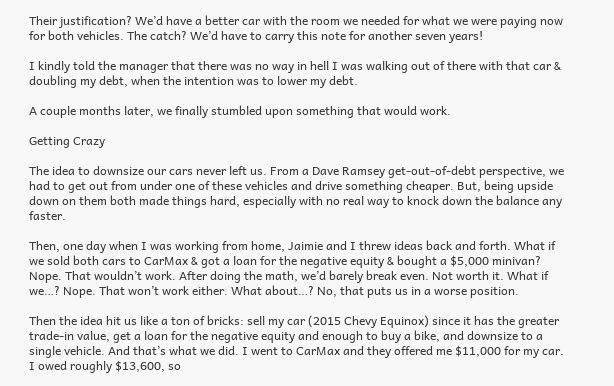Their justification? We’d have a better car with the room we needed for what we were paying now for both vehicles. The catch? We’d have to carry this note for another seven years!

I kindly told the manager that there was no way in hell I was walking out of there with that car & doubling my debt, when the intention was to lower my debt.

A couple months later, we finally stumbled upon something that would work.

Getting Crazy

The idea to downsize our cars never left us. From a Dave Ramsey get-out-of-debt perspective, we had to get out from under one of these vehicles and drive something cheaper. But, being upside down on them both made things hard, especially with no real way to knock down the balance any faster.

Then, one day when I was working from home, Jaimie and I threw ideas back and forth. What if we sold both cars to CarMax & got a loan for the negative equity & bought a $5,000 minivan? Nope. That wouldn’t work. After doing the math, we’d barely break even. Not worth it. What if we…? Nope. That won’t work either. What about…? No, that puts us in a worse position.

Then the idea hit us like a ton of bricks: sell my car (2015 Chevy Equinox) since it has the greater trade-in value, get a loan for the negative equity and enough to buy a bike, and downsize to a single vehicle. And that’s what we did. I went to CarMax and they offered me $11,000 for my car. I owed roughly $13,600, so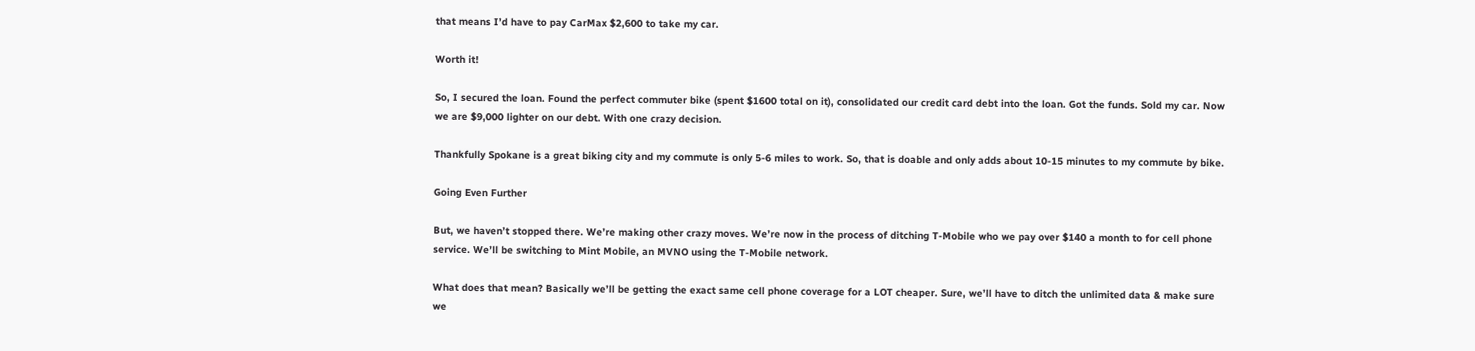that means I’d have to pay CarMax $2,600 to take my car.

Worth it!

So, I secured the loan. Found the perfect commuter bike (spent $1600 total on it), consolidated our credit card debt into the loan. Got the funds. Sold my car. Now we are $9,000 lighter on our debt. With one crazy decision.

Thankfully Spokane is a great biking city and my commute is only 5-6 miles to work. So, that is doable and only adds about 10-15 minutes to my commute by bike.

Going Even Further

But, we haven’t stopped there. We’re making other crazy moves. We’re now in the process of ditching T-Mobile who we pay over $140 a month to for cell phone service. We’ll be switching to Mint Mobile, an MVNO using the T-Mobile network.

What does that mean? Basically we’ll be getting the exact same cell phone coverage for a LOT cheaper. Sure, we’ll have to ditch the unlimited data & make sure we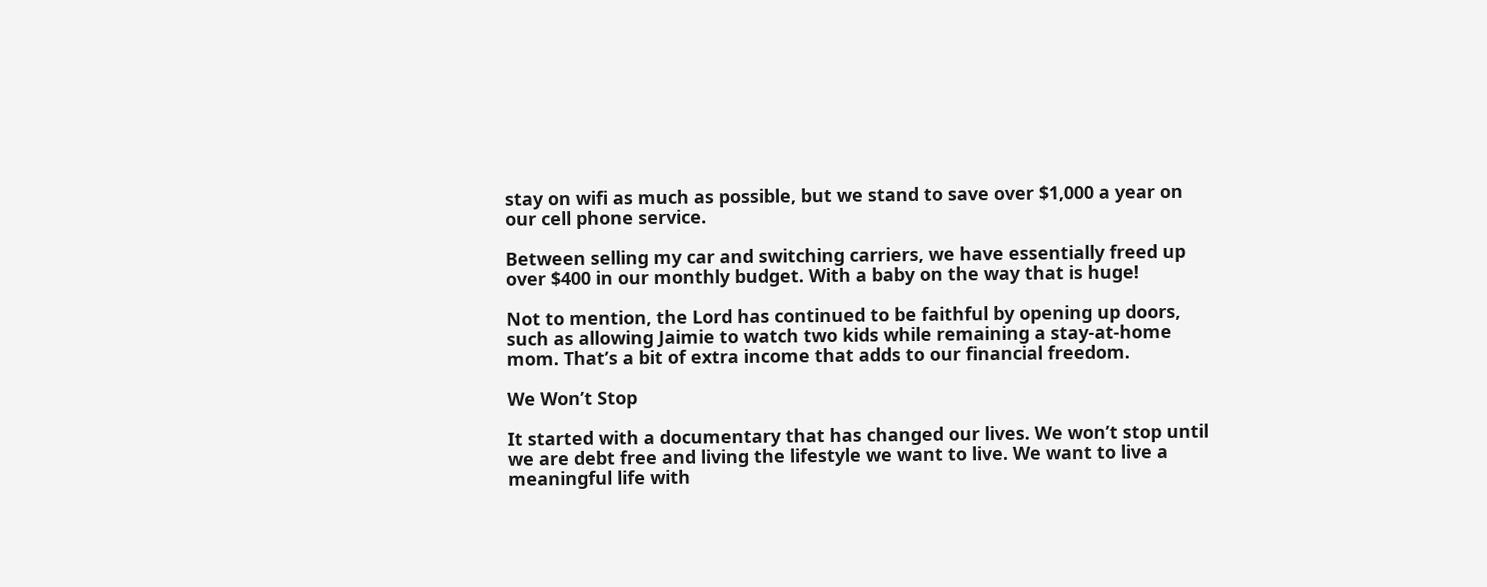stay on wifi as much as possible, but we stand to save over $1,000 a year on our cell phone service.

Between selling my car and switching carriers, we have essentially freed up over $400 in our monthly budget. With a baby on the way that is huge!

Not to mention, the Lord has continued to be faithful by opening up doors, such as allowing Jaimie to watch two kids while remaining a stay-at-home mom. That’s a bit of extra income that adds to our financial freedom.

We Won’t Stop

It started with a documentary that has changed our lives. We won’t stop until we are debt free and living the lifestyle we want to live. We want to live a meaningful life with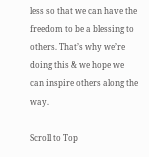less so that we can have the freedom to be a blessing to others. That’s why we’re doing this & we hope we can inspire others along the way.

Scroll to Top